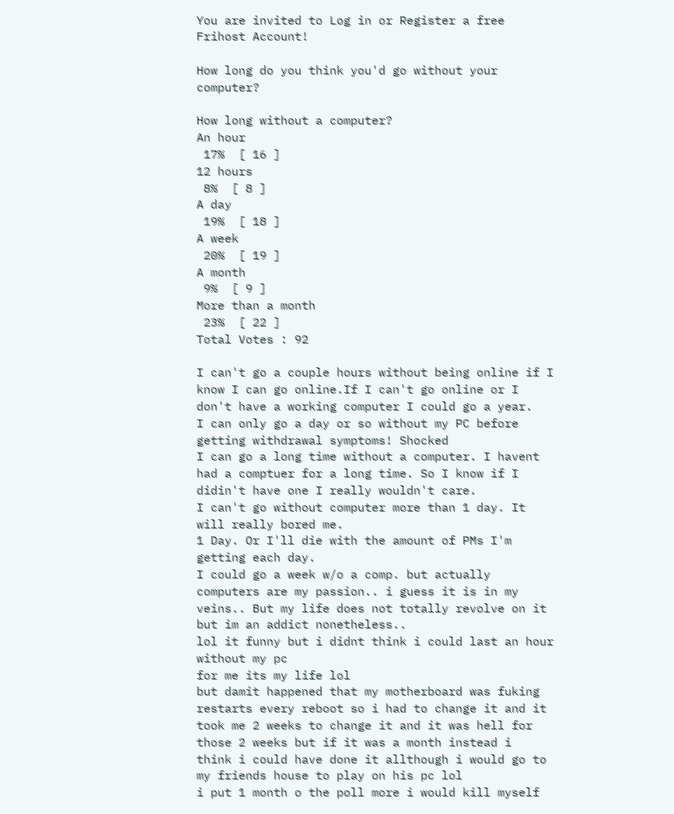You are invited to Log in or Register a free Frihost Account!

How long do you think you'd go without your computer?

How long without a computer?
An hour
 17%  [ 16 ]
12 hours
 8%  [ 8 ]
A day
 19%  [ 18 ]
A week
 20%  [ 19 ]
A month
 9%  [ 9 ]
More than a month
 23%  [ 22 ]
Total Votes : 92

I can't go a couple hours without being online if I know I can go online.If I can't go online or I don't have a working computer I could go a year.
I can only go a day or so without my PC before getting withdrawal symptoms! Shocked
I can go a long time without a computer. I havent had a comptuer for a long time. So I know if I didin't have one I really wouldn't care.
I can't go without computer more than 1 day. It will really bored me.
1 Day. Or I'll die with the amount of PMs I'm getting each day.
I could go a week w/o a comp. but actually computers are my passion.. i guess it is in my veins.. But my life does not totally revolve on it but im an addict nonetheless..
lol it funny but i didnt think i could last an hour without my pc
for me its my life lol
but damit happened that my motherboard was fuking
restarts every reboot so i had to change it and it took me 2 weeks to change it and it was hell for those 2 weeks but if it was a month instead i
think i could have done it allthough i would go to my friends house to play on his pc lol
i put 1 month o the poll more i would kill myself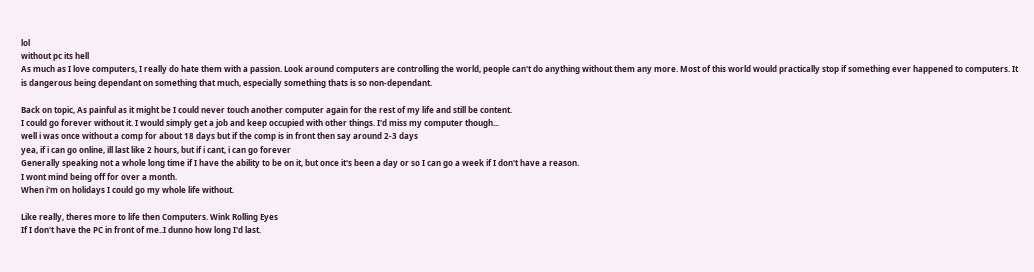lol
without pc its hell
As much as I love computers, I really do hate them with a passion. Look around computers are controlling the world, people can't do anything without them any more. Most of this world would practically stop if something ever happened to computers. It is dangerous being dependant on something that much, especially something thats is so non-dependant.

Back on topic, As painful as it might be I could never touch another computer again for the rest of my life and still be content.
I could go forever without it. I would simply get a job and keep occupied with other things. I'd miss my computer though...
well i was once without a comp for about 18 days but if the comp is in front then say around 2-3 days
yea, if i can go online, ill last like 2 hours, but if i cant, i can go forever
Generally speaking not a whole long time if I have the ability to be on it, but once it's been a day or so I can go a week if I don't have a reason.
I wont mind being off for over a month.
When i'm on holidays I could go my whole life without.

Like really, theres more to life then Computers. Wink Rolling Eyes
If I don't have the PC in front of me..I dunno how long I'd last.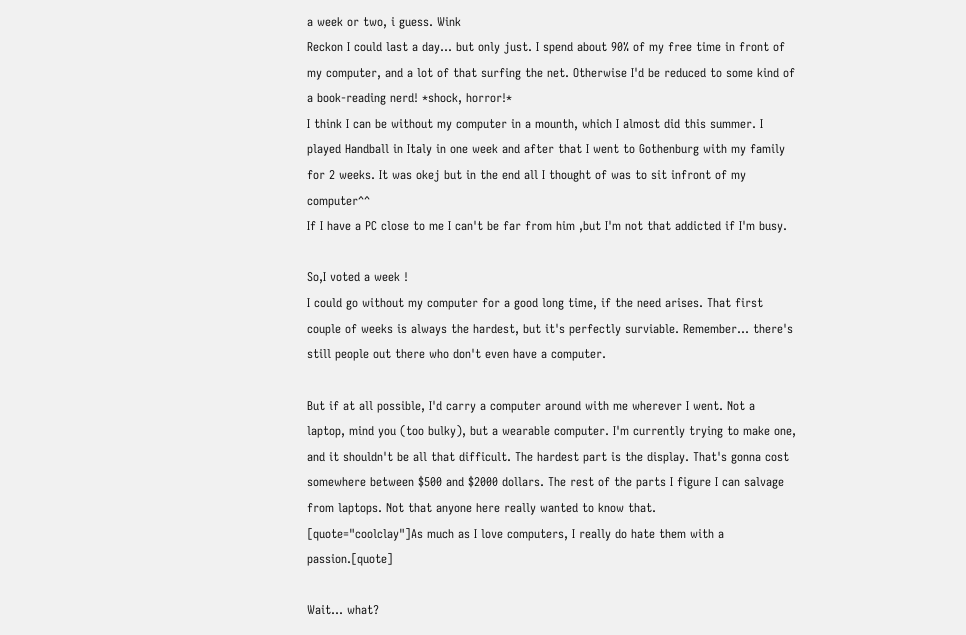a week or two, i guess. Wink
Reckon I could last a day... but only just. I spend about 90% of my free time in front of my computer, and a lot of that surfing the net. Otherwise I'd be reduced to some kind of a book-reading nerd! *shock, horror!*
I think I can be without my computer in a mounth, which I almost did this summer. I played Handball in Italy in one week and after that I went to Gothenburg with my family for 2 weeks. It was okej but in the end all I thought of was to sit infront of my computer^^
If I have a PC close to me I can't be far from him ,but I'm not that addicted if I'm busy.

So,I voted a week !
I could go without my computer for a good long time, if the need arises. That first couple of weeks is always the hardest, but it's perfectly surviable. Remember... there's still people out there who don't even have a computer.

But if at all possible, I'd carry a computer around with me wherever I went. Not a laptop, mind you (too bulky), but a wearable computer. I'm currently trying to make one, and it shouldn't be all that difficult. The hardest part is the display. That's gonna cost somewhere between $500 and $2000 dollars. The rest of the parts I figure I can salvage from laptops. Not that anyone here really wanted to know that.
[quote="coolclay"]As much as I love computers, I really do hate them with a passion.[quote]

Wait... what?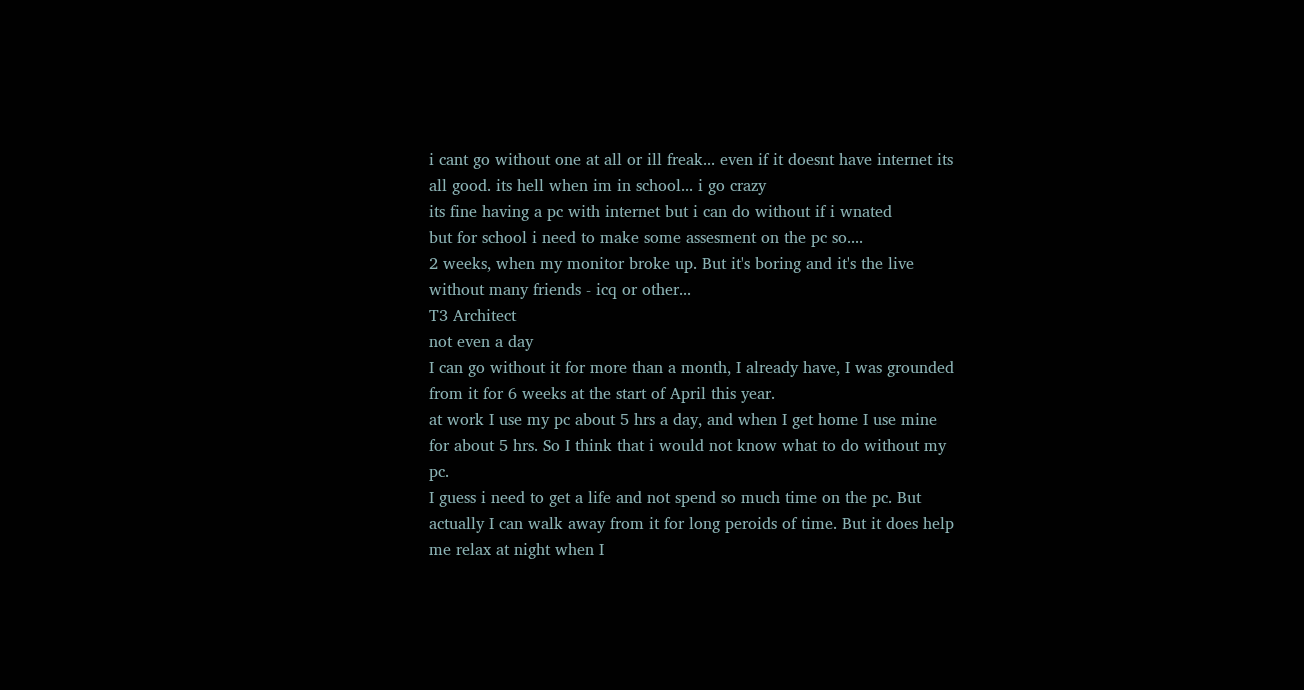i cant go without one at all or ill freak... even if it doesnt have internet its all good. its hell when im in school... i go crazy
its fine having a pc with internet but i can do without if i wnated
but for school i need to make some assesment on the pc so....
2 weeks, when my monitor broke up. But it's boring and it's the live without many friends - icq or other...
T3 Architect
not even a day
I can go without it for more than a month, I already have, I was grounded from it for 6 weeks at the start of April this year.
at work I use my pc about 5 hrs a day, and when I get home I use mine for about 5 hrs. So I think that i would not know what to do without my pc.
I guess i need to get a life and not spend so much time on the pc. But actually I can walk away from it for long peroids of time. But it does help me relax at night when I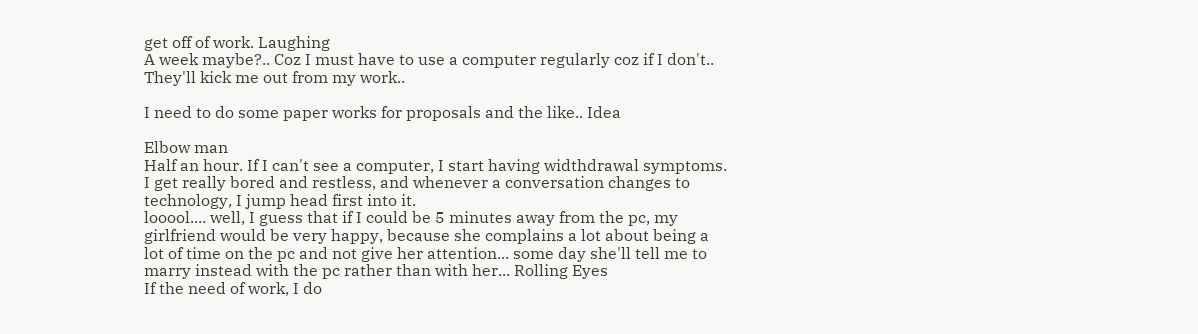get off of work. Laughing
A week maybe?.. Coz I must have to use a computer regularly coz if I don't.. They'll kick me out from my work..

I need to do some paper works for proposals and the like.. Idea

Elbow man
Half an hour. If I can't see a computer, I start having widthdrawal symptoms. I get really bored and restless, and whenever a conversation changes to technology, I jump head first into it.
looool.... well, I guess that if I could be 5 minutes away from the pc, my girlfriend would be very happy, because she complains a lot about being a lot of time on the pc and not give her attention... some day she'll tell me to marry instead with the pc rather than with her... Rolling Eyes
If the need of work, I do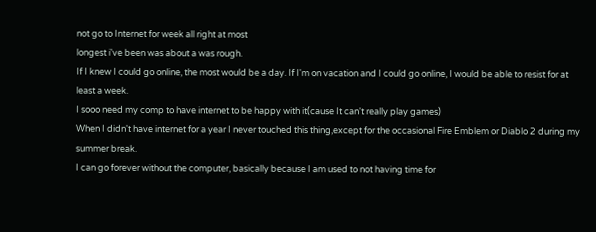not go to Internet for week all right at most
longest i've been was about a was rough.
If I knew I could go online, the most would be a day. If I'm on vacation and I could go online, I would be able to resist for at least a week.
I sooo need my comp to have internet to be happy with it(cause It can't really play games)
When I didn't have internet for a year I never touched this thing,except for the occasional Fire Emblem or Diablo 2 during my summer break.
I can go forever without the computer, basically because I am used to not having time for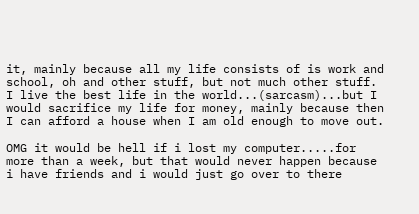it, mainly because all my life consists of is work and school, oh and other stuff, but not much other stuff. I live the best life in the world...(sarcasm)...but I would sacrifice my life for money, mainly because then I can afford a house when I am old enough to move out.

OMG it would be hell if i lost my computer.....for more than a week, but that would never happen because i have friends and i would just go over to there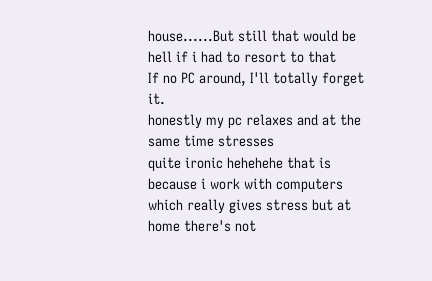house......But still that would be hell if i had to resort to that
If no PC around, I'll totally forget it.
honestly my pc relaxes and at the same time stresses
quite ironic hehehehe that is because i work with computers
which really gives stress but at home there's not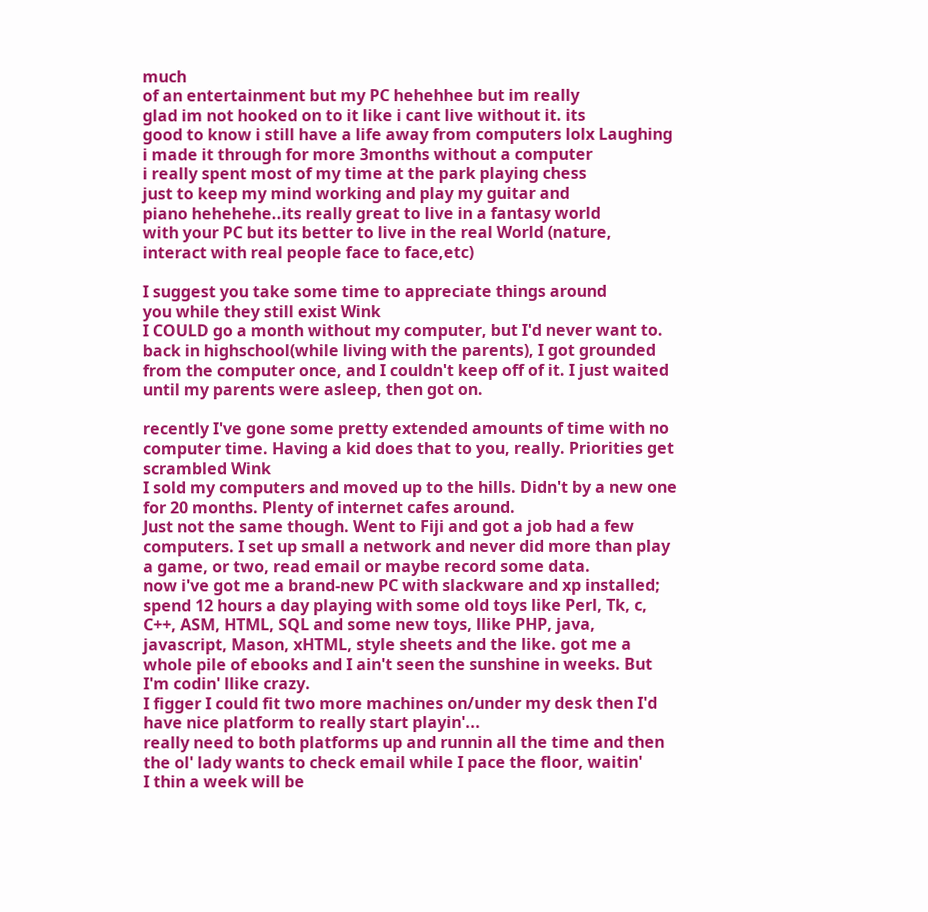much
of an entertainment but my PC hehehhee but im really
glad im not hooked on to it like i cant live without it. its
good to know i still have a life away from computers lolx Laughing
i made it through for more 3months without a computer
i really spent most of my time at the park playing chess
just to keep my mind working and play my guitar and
piano hehehehe..its really great to live in a fantasy world
with your PC but its better to live in the real World (nature,
interact with real people face to face,etc)

I suggest you take some time to appreciate things around
you while they still exist Wink
I COULD go a month without my computer, but I'd never want to. back in highschool(while living with the parents), I got grounded from the computer once, and I couldn't keep off of it. I just waited until my parents were asleep, then got on.

recently I've gone some pretty extended amounts of time with no computer time. Having a kid does that to you, really. Priorities get scrambled Wink
I sold my computers and moved up to the hills. Didn't by a new one for 20 months. Plenty of internet cafes around.
Just not the same though. Went to Fiji and got a job had a few computers. I set up small a network and never did more than play a game, or two, read email or maybe record some data.
now i've got me a brand-new PC with slackware and xp installed; spend 12 hours a day playing with some old toys like Perl, Tk, c, C++, ASM, HTML, SQL and some new toys, llike PHP, java, javascript, Mason, xHTML, style sheets and the like. got me a whole pile of ebooks and I ain't seen the sunshine in weeks. But I'm codin' llike crazy.
I figger I could fit two more machines on/under my desk then I'd have nice platform to really start playin'...
really need to both platforms up and runnin all the time and then the ol' lady wants to check email while I pace the floor, waitin'
I thin a week will be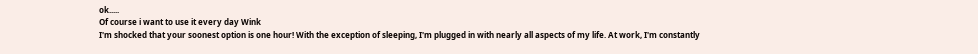ok.....
Of course i want to use it every day Wink
I'm shocked that your soonest option is one hour! With the exception of sleeping, I'm plugged in with nearly all aspects of my life. At work, I'm constantly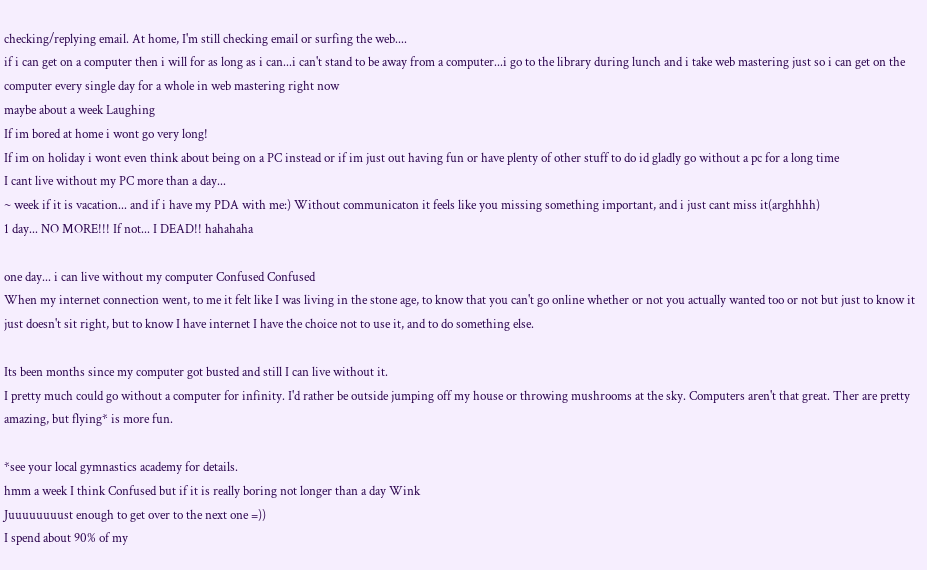checking/replying email. At home, I'm still checking email or surfing the web....
if i can get on a computer then i will for as long as i can...i can't stand to be away from a computer...i go to the library during lunch and i take web mastering just so i can get on the computer every single day for a whole in web mastering right now
maybe about a week Laughing
If im bored at home i wont go very long!
If im on holiday i wont even think about being on a PC instead or if im just out having fun or have plenty of other stuff to do id gladly go without a pc for a long time
I cant live without my PC more than a day...
~ week if it is vacation... and if i have my PDA with me:) Without communicaton it feels like you missing something important, and i just cant miss it(arghhhh)
1 day... NO MORE!!! If not... I DEAD!! hahahaha

one day... i can live without my computer Confused Confused
When my internet connection went, to me it felt like I was living in the stone age, to know that you can't go online whether or not you actually wanted too or not but just to know it just doesn't sit right, but to know I have internet I have the choice not to use it, and to do something else.

Its been months since my computer got busted and still I can live without it.
I pretty much could go without a computer for infinity. I'd rather be outside jumping off my house or throwing mushrooms at the sky. Computers aren't that great. Ther are pretty amazing, but flying* is more fun.

*see your local gymnastics academy for details.
hmm a week I think Confused but if it is really boring not longer than a day Wink
Juuuuuuuust enough to get over to the next one =))
I spend about 90% of my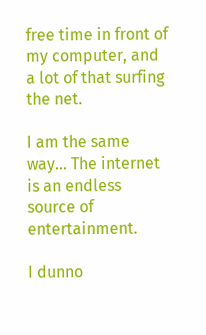free time in front of my computer, and a lot of that surfing the net.

I am the same way... The internet is an endless source of entertainment.

I dunno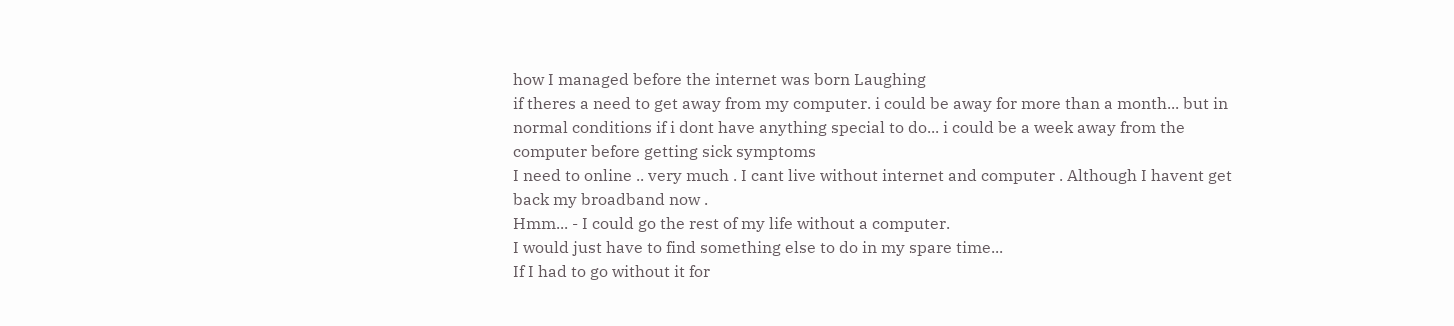how I managed before the internet was born Laughing
if theres a need to get away from my computer. i could be away for more than a month... but in normal conditions if i dont have anything special to do... i could be a week away from the computer before getting sick symptoms
I need to online .. very much . I cant live without internet and computer . Although I havent get back my broadband now .
Hmm... - I could go the rest of my life without a computer.
I would just have to find something else to do in my spare time...
If I had to go without it for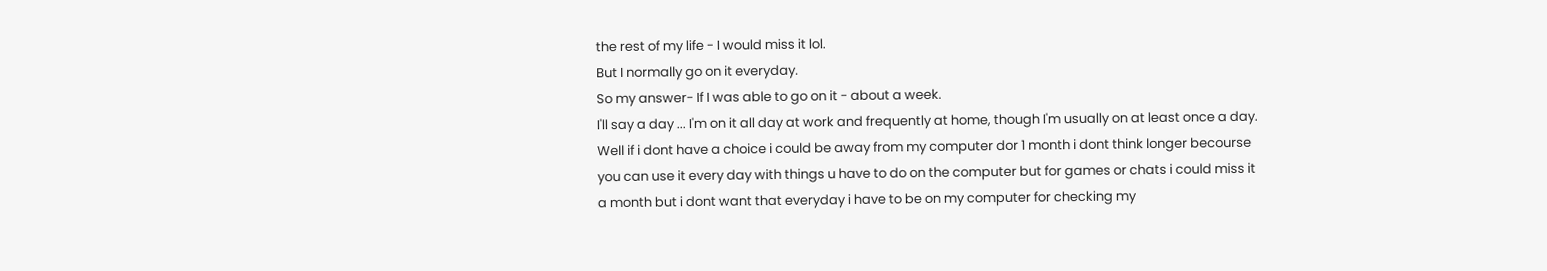the rest of my life - I would miss it lol.
But I normally go on it everyday.
So my answer- If I was able to go on it - about a week.
I'll say a day ... I'm on it all day at work and frequently at home, though I'm usually on at least once a day.
Well if i dont have a choice i could be away from my computer dor 1 month i dont think longer becourse you can use it every day with things u have to do on the computer but for games or chats i could miss it a month but i dont want that everyday i have to be on my computer for checking my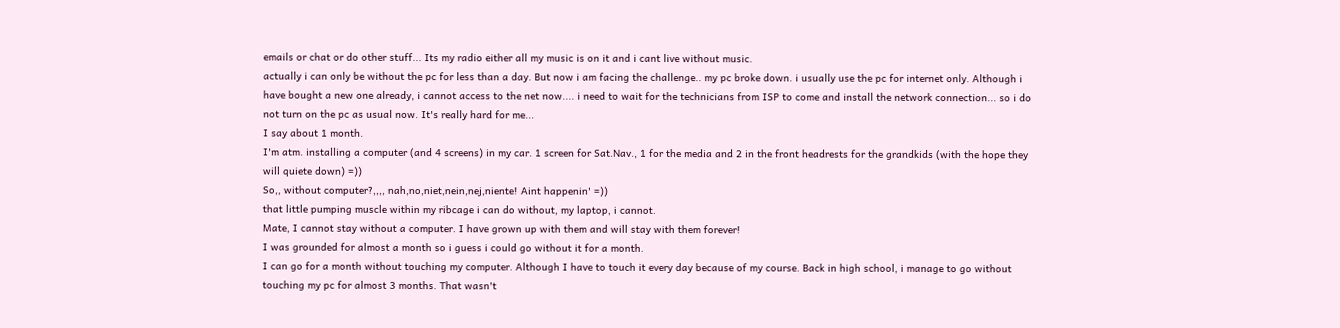emails or chat or do other stuff... Its my radio either all my music is on it and i cant live without music.
actually i can only be without the pc for less than a day. But now i am facing the challenge.. my pc broke down. i usually use the pc for internet only. Although i have bought a new one already, i cannot access to the net now.... i need to wait for the technicians from ISP to come and install the network connection... so i do not turn on the pc as usual now. It's really hard for me...
I say about 1 month.
I'm atm. installing a computer (and 4 screens) in my car. 1 screen for Sat.Nav., 1 for the media and 2 in the front headrests for the grandkids (with the hope they will quiete down) =))
So,, without computer?,,,, nah,no,niet,nein,nej,niente! Aint happenin' =))
that little pumping muscle within my ribcage i can do without, my laptop, i cannot.
Mate, I cannot stay without a computer. I have grown up with them and will stay with them forever!
I was grounded for almost a month so i guess i could go without it for a month.
I can go for a month without touching my computer. Although I have to touch it every day because of my course. Back in high school, i manage to go without touching my pc for almost 3 months. That wasn't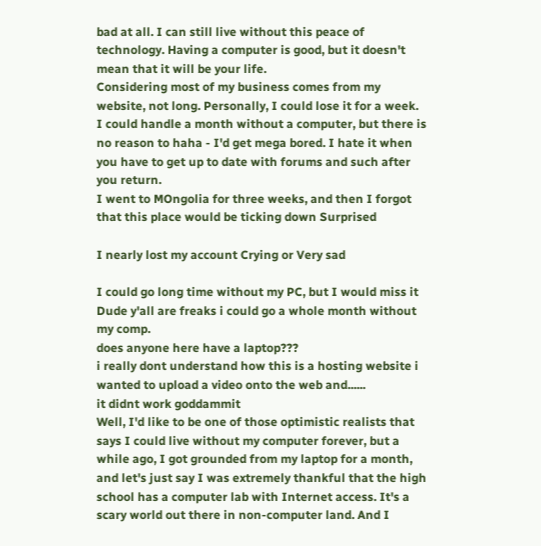bad at all. I can still live without this peace of technology. Having a computer is good, but it doesn't mean that it will be your life.
Considering most of my business comes from my website, not long. Personally, I could lose it for a week.
I could handle a month without a computer, but there is no reason to haha - I'd get mega bored. I hate it when you have to get up to date with forums and such after you return.
I went to MOngolia for three weeks, and then I forgot that this place would be ticking down Surprised

I nearly lost my account Crying or Very sad

I could go long time without my PC, but I would miss it
Dude y'all are freaks i could go a whole month without my comp.
does anyone here have a laptop???
i really dont understand how this is a hosting website i wanted to upload a video onto the web and......
it didnt work goddammit
Well, I'd like to be one of those optimistic realists that says I could live without my computer forever, but a while ago, I got grounded from my laptop for a month, and let's just say I was extremely thankful that the high school has a computer lab with Internet access. It's a scary world out there in non-computer land. And I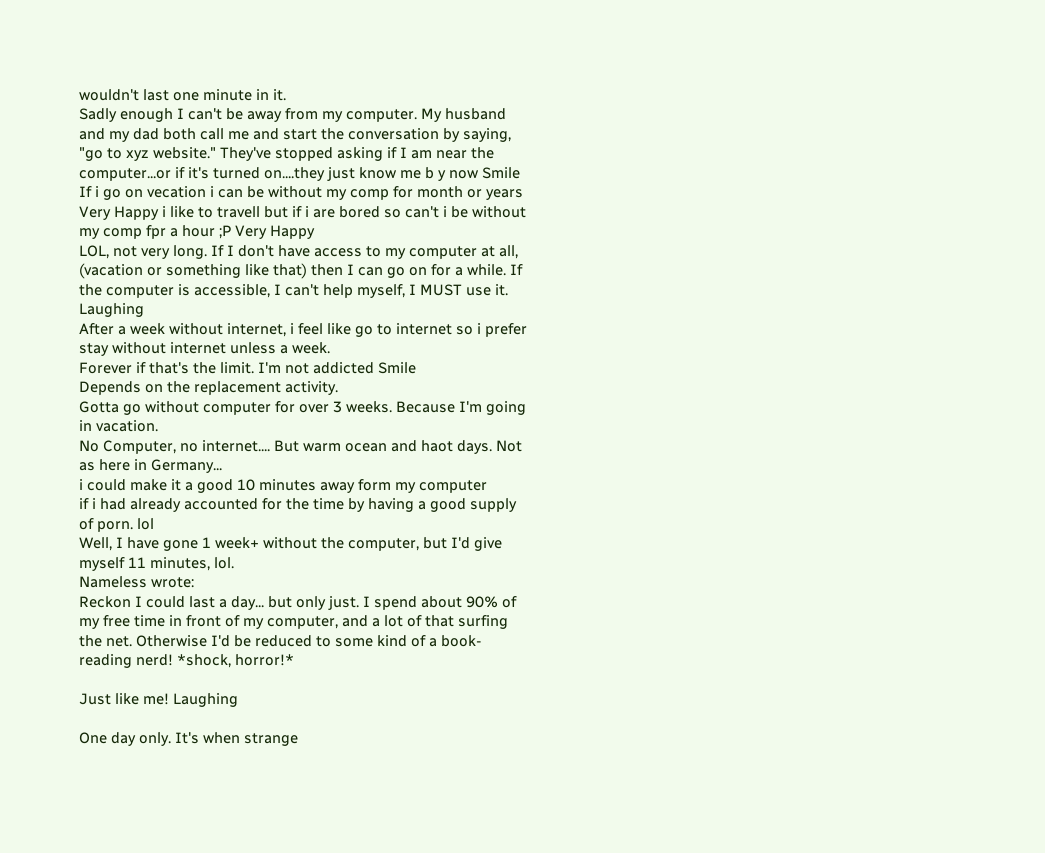wouldn't last one minute in it.
Sadly enough I can't be away from my computer. My husband and my dad both call me and start the conversation by saying, "go to xyz website." They've stopped asking if I am near the computer...or if it's turned on....they just know me b y now Smile
If i go on vecation i can be without my comp for month or years Very Happy i like to travell but if i are bored so can't i be without my comp fpr a hour ;P Very Happy
LOL, not very long. If I don't have access to my computer at all, (vacation or something like that) then I can go on for a while. If the computer is accessible, I can't help myself, I MUST use it. Laughing
After a week without internet, i feel like go to internet so i prefer stay without internet unless a week.
Forever if that's the limit. I'm not addicted Smile
Depends on the replacement activity.
Gotta go without computer for over 3 weeks. Because I'm going in vacation.
No Computer, no internet.... But warm ocean and haot days. Not as here in Germany...
i could make it a good 10 minutes away form my computer
if i had already accounted for the time by having a good supply of porn. lol
Well, I have gone 1 week+ without the computer, but I'd give myself 11 minutes, lol.
Nameless wrote:
Reckon I could last a day... but only just. I spend about 90% of my free time in front of my computer, and a lot of that surfing the net. Otherwise I'd be reduced to some kind of a book-reading nerd! *shock, horror!*

Just like me! Laughing

One day only. It's when strange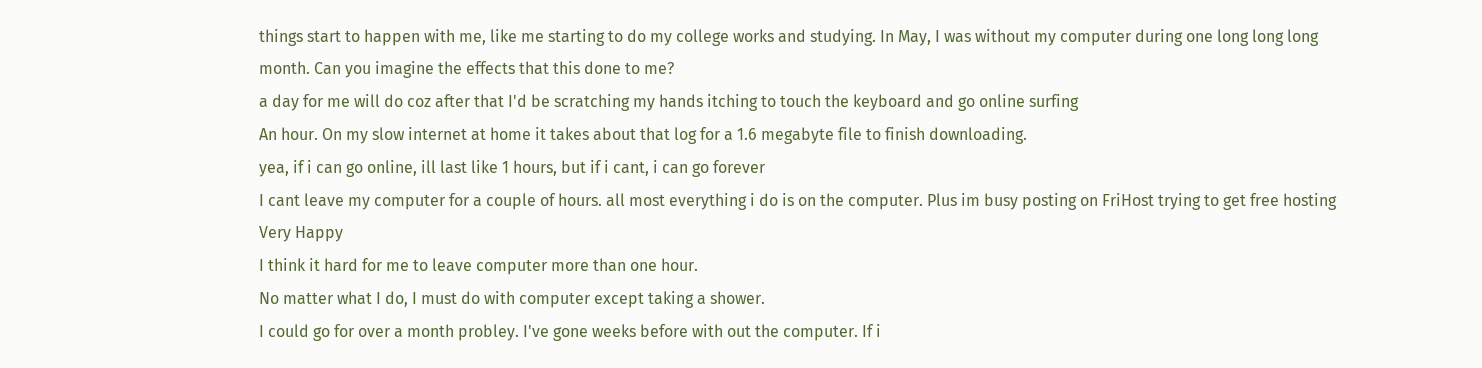things start to happen with me, like me starting to do my college works and studying. In May, I was without my computer during one long long long month. Can you imagine the effects that this done to me?
a day for me will do coz after that I'd be scratching my hands itching to touch the keyboard and go online surfing
An hour. On my slow internet at home it takes about that log for a 1.6 megabyte file to finish downloading.
yea, if i can go online, ill last like 1 hours, but if i cant, i can go forever
I cant leave my computer for a couple of hours. all most everything i do is on the computer. Plus im busy posting on FriHost trying to get free hosting Very Happy
I think it hard for me to leave computer more than one hour.
No matter what I do, I must do with computer except taking a shower.
I could go for over a month probley. I've gone weeks before with out the computer. If i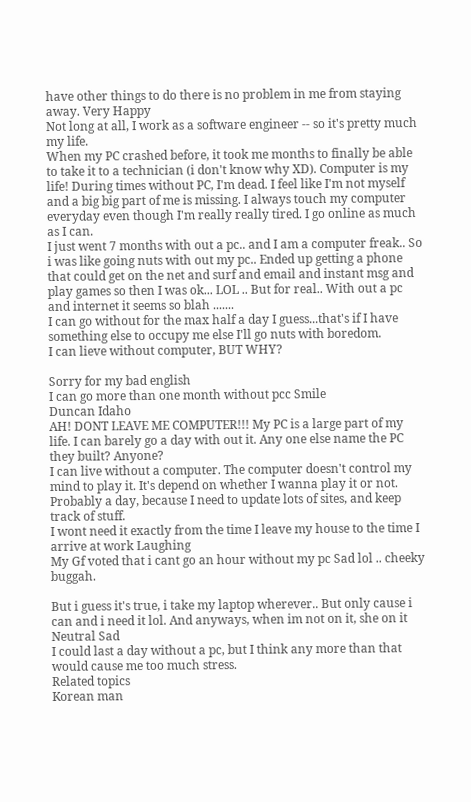have other things to do there is no problem in me from staying away. Very Happy
Not long at all, I work as a software engineer -- so it's pretty much my life.
When my PC crashed before, it took me months to finally be able to take it to a technician (i don't know why XD). Computer is my life! During times without PC, I'm dead. I feel like I'm not myself and a big big part of me is missing. I always touch my computer everyday even though I'm really really tired. I go online as much as I can.
I just went 7 months with out a pc.. and I am a computer freak.. So i was like going nuts with out my pc.. Ended up getting a phone that could get on the net and surf and email and instant msg and play games so then I was ok... LOL .. But for real.. With out a pc and internet it seems so blah .......
I can go without for the max half a day I guess...that's if I have something else to occupy me else I'll go nuts with boredom.
I can lieve without computer, BUT WHY?

Sorry for my bad english
I can go more than one month without pcc Smile
Duncan Idaho
AH! DONT LEAVE ME COMPUTER!!! My PC is a large part of my life. I can barely go a day with out it. Any one else name the PC they built? Anyone?
I can live without a computer. The computer doesn't control my mind to play it. It's depend on whether I wanna play it or not.
Probably a day, because I need to update lots of sites, and keep track of stuff.
I wont need it exactly from the time I leave my house to the time I arrive at work Laughing
My Gf voted that i cant go an hour without my pc Sad lol .. cheeky buggah.

But i guess it's true, i take my laptop wherever.. But only cause i can and i need it lol. And anyways, when im not on it, she on it Neutral Sad
I could last a day without a pc, but I think any more than that would cause me too much stress.
Related topics
Korean man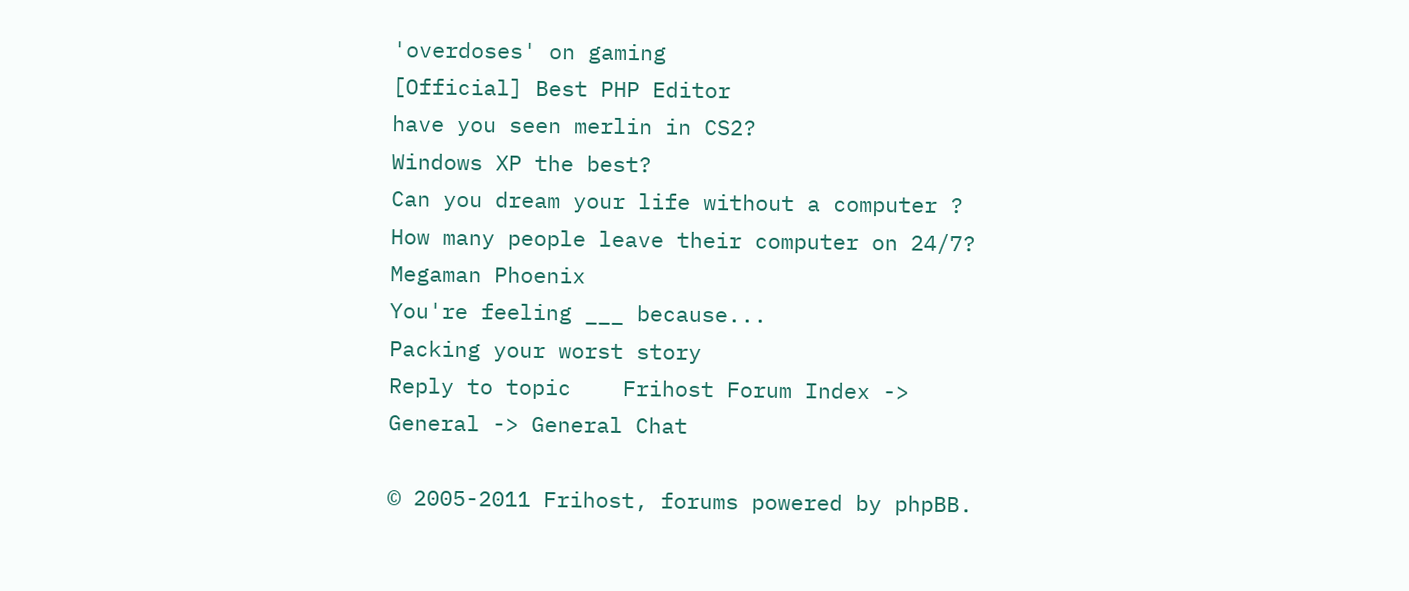'overdoses' on gaming
[Official] Best PHP Editor
have you seen merlin in CS2?
Windows XP the best?
Can you dream your life without a computer ?
How many people leave their computer on 24/7?
Megaman Phoenix
You're feeling ___ because...
Packing your worst story
Reply to topic    Frihost Forum Index -> General -> General Chat

© 2005-2011 Frihost, forums powered by phpBB.